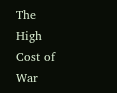The High Cost of War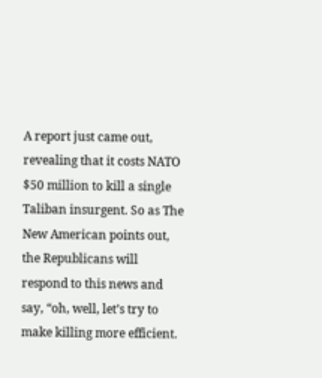A report just came out, revealing that it costs NATO $50 million to kill a single Taliban insurgent. So as The New American points out, the Republicans will respond to this news and say, “oh, well, let’s try to make killing more efficient.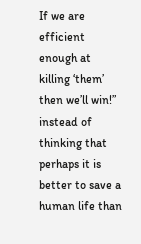If we are efficient enough at killing ‘them’ then we’ll win!” instead of thinking that perhaps it is better to save a human life than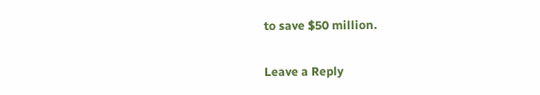to save $50 million.

Leave a Reply